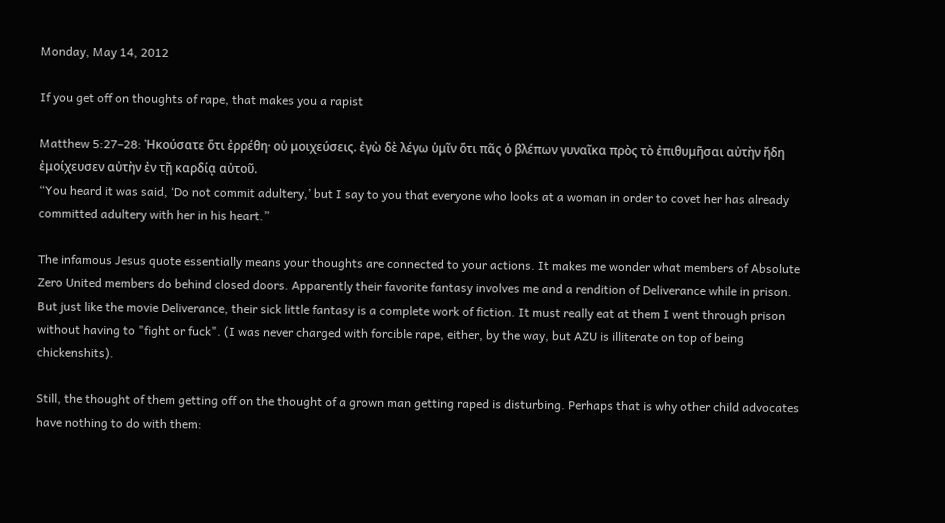Monday, May 14, 2012

If you get off on thoughts of rape, that makes you a rapist

Matthew 5:27–28: Ἠκούσατε ὅτι ἐρρέθη· οὐ μοιχεύσεις. ἐγὼ δὲ λέγω ὑμῖν ὅτι πᾶς ὁ βλέπων γυναῖκα πρὸς τὸ ἐπιθυμῆσαι αὐτὴν ἤδη ἐμοίχευσεν αὐτὴν ἐν τῇ καρδίᾳ αὐτοῦ.
“You heard it was said, ‘Do not commit adultery,’ but I say to you that everyone who looks at a woman in order to covet her has already committed adultery with her in his heart.”

The infamous Jesus quote essentially means your thoughts are connected to your actions. It makes me wonder what members of Absolute Zero United members do behind closed doors. Apparently their favorite fantasy involves me and a rendition of Deliverance while in prison. But just like the movie Deliverance, their sick little fantasy is a complete work of fiction. It must really eat at them I went through prison without having to "fight or fuck". (I was never charged with forcible rape, either, by the way, but AZU is illiterate on top of being chickenshits).

Still, the thought of them getting off on the thought of a grown man getting raped is disturbing. Perhaps that is why other child advocates have nothing to do with them: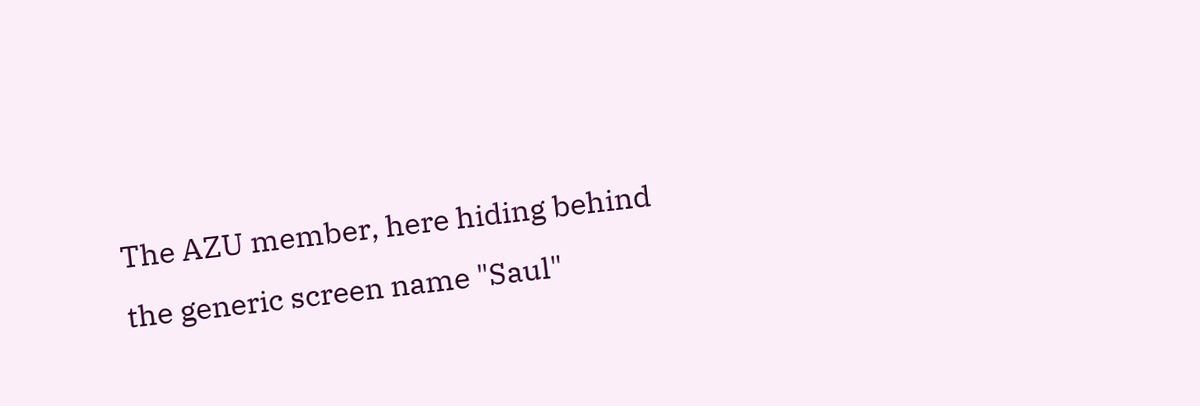The AZU member, here hiding behind the generic screen name "Saul"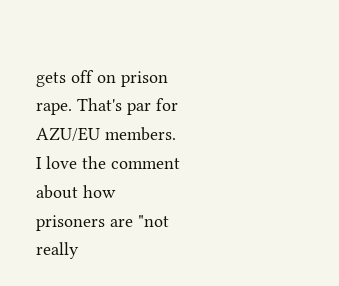gets off on prison rape. That's par for AZU/EU members. I love the comment about how prisoners are "not really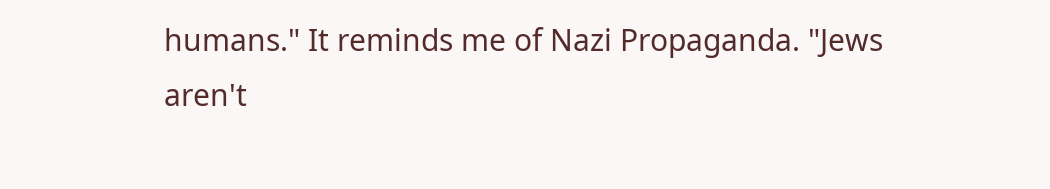humans." It reminds me of Nazi Propaganda. "Jews aren't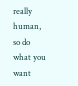really human, so do what you want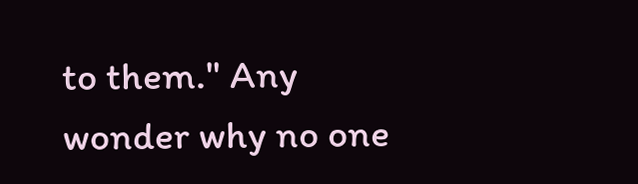to them." Any wonder why no one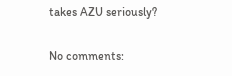takes AZU seriously?

No comments: